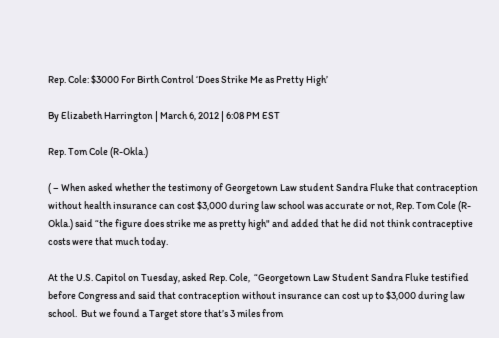Rep. Cole: $3000 For Birth Control ‘Does Strike Me as Pretty High’

By Elizabeth Harrington | March 6, 2012 | 6:08 PM EST

Rep. Tom Cole (R-Okla.)

( – When asked whether the testimony of Georgetown Law student Sandra Fluke that contraception without health insurance can cost $3,000 during law school was accurate or not, Rep. Tom Cole (R-Okla.) said “the figure does strike me as pretty high" and added that he did not think contraceptive costs were that much today.

At the U.S. Capitol on Tuesday, asked Rep. Cole,  “Georgetown Law Student Sandra Fluke testified before Congress and said that contraception without insurance can cost up to $3,000 during law school.  But we found a Target store that’s 3 miles from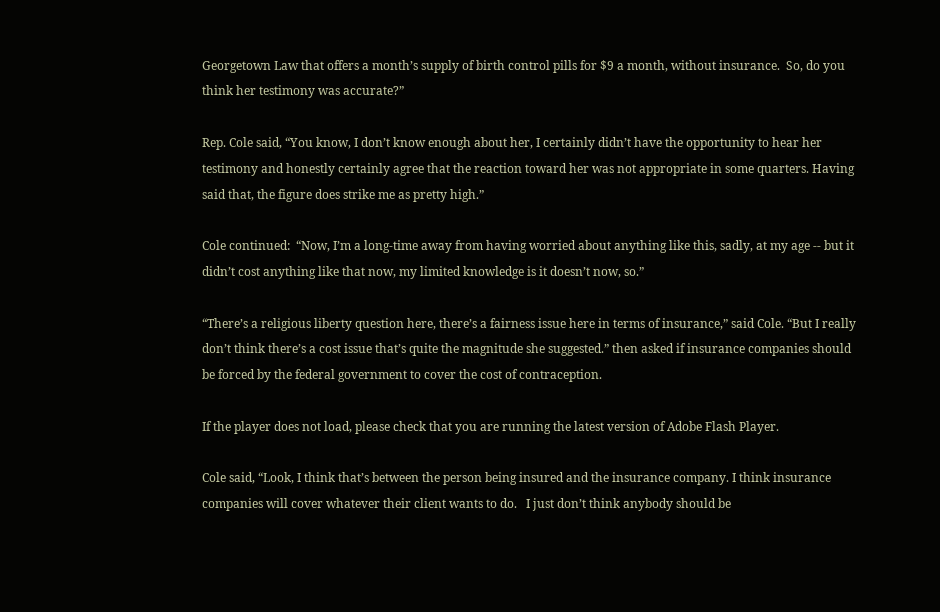Georgetown Law that offers a month’s supply of birth control pills for $9 a month, without insurance.  So, do you think her testimony was accurate?”

Rep. Cole said, “You know, I don’t know enough about her, I certainly didn’t have the opportunity to hear her testimony and honestly certainly agree that the reaction toward her was not appropriate in some quarters. Having said that, the figure does strike me as pretty high.”

Cole continued:  “Now, I’m a long-time away from having worried about anything like this, sadly, at my age -- but it didn’t cost anything like that now, my limited knowledge is it doesn’t now, so.”

“There’s a religious liberty question here, there’s a fairness issue here in terms of insurance,” said Cole. “But I really don’t think there’s a cost issue that’s quite the magnitude she suggested.” then asked if insurance companies should be forced by the federal government to cover the cost of contraception.

If the player does not load, please check that you are running the latest version of Adobe Flash Player.

Cole said, “Look, I think that’s between the person being insured and the insurance company. I think insurance companies will cover whatever their client wants to do.   I just don’t think anybody should be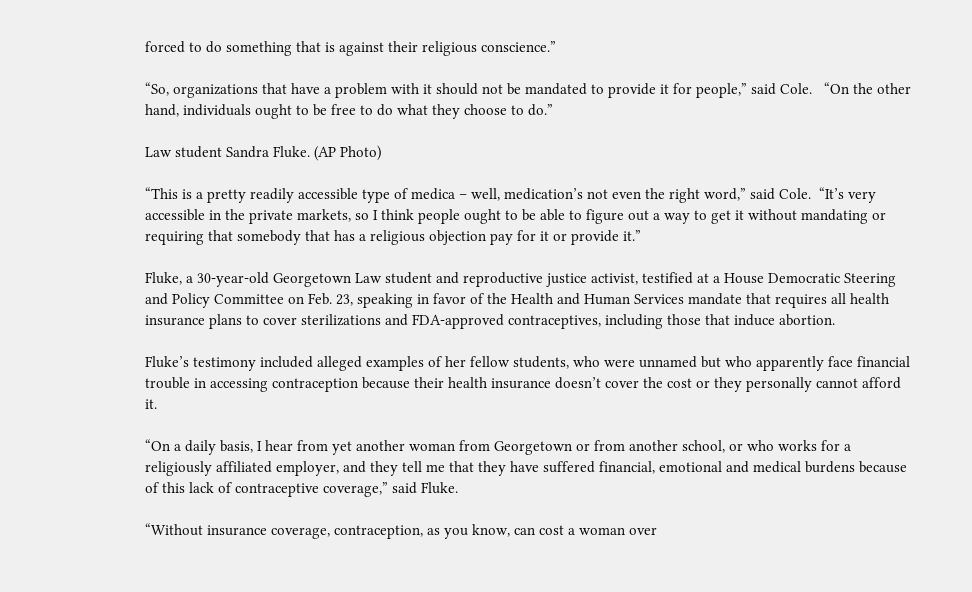forced to do something that is against their religious conscience.”

“So, organizations that have a problem with it should not be mandated to provide it for people,” said Cole.   “On the other hand, individuals ought to be free to do what they choose to do.”

Law student Sandra Fluke. (AP Photo)

“This is a pretty readily accessible type of medica – well, medication’s not even the right word,” said Cole.  “It’s very accessible in the private markets, so I think people ought to be able to figure out a way to get it without mandating or requiring that somebody that has a religious objection pay for it or provide it.”

Fluke, a 30-year-old Georgetown Law student and reproductive justice activist, testified at a House Democratic Steering and Policy Committee on Feb. 23, speaking in favor of the Health and Human Services mandate that requires all health insurance plans to cover sterilizations and FDA-approved contraceptives, including those that induce abortion.

Fluke’s testimony included alleged examples of her fellow students, who were unnamed but who apparently face financial trouble in accessing contraception because their health insurance doesn’t cover the cost or they personally cannot afford it.

“On a daily basis, I hear from yet another woman from Georgetown or from another school, or who works for a religiously affiliated employer, and they tell me that they have suffered financial, emotional and medical burdens because of this lack of contraceptive coverage,” said Fluke.

“Without insurance coverage, contraception, as you know, can cost a woman over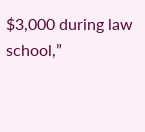$3,000 during law school,”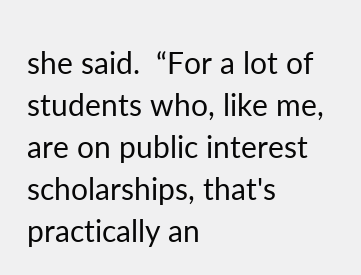she said.  “For a lot of students who, like me, are on public interest scholarships, that's practically an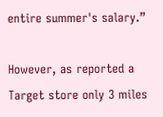entire summer's salary.”

However, as reported a Target store only 3 miles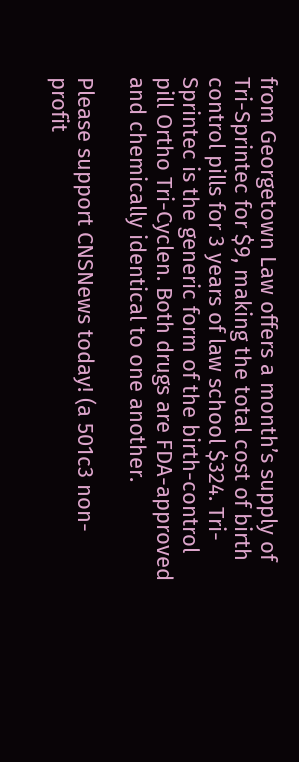from Georgetown Law offers a month’s supply of Tri-Sprintec for $9, making the total cost of birth control pills for 3 years of law school $324. Tri-Sprintec is the generic form of the birth-control pill Ortho Tri-Cyclen. Both drugs are FDA-approved and chemically identical to one another.

Please support CNSNews today! (a 501c3 non-profit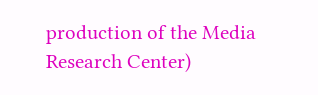production of the Media Research Center)